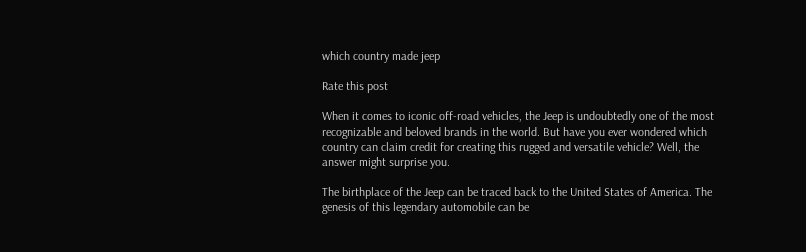which country made jeep

Rate this post

When it comes to iconic off-road vehicles, the Jeep is undoubtedly one of the most recognizable and beloved brands in the world. But have you ever wondered which country can claim credit for creating this rugged and versatile vehicle? Well, the answer might surprise you.

The birthplace of the Jeep can be traced back to the United States of America. The genesis of this legendary automobile can be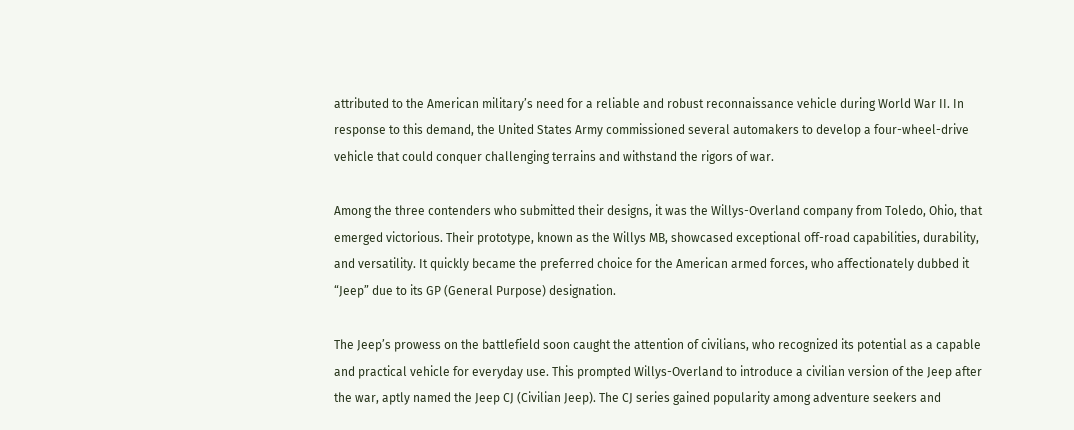attributed to the American military’s need for a reliable and robust reconnaissance vehicle during World War II. In response to this demand, the United States Army commissioned several automakers to develop a four-wheel-drive vehicle that could conquer challenging terrains and withstand the rigors of war.

Among the three contenders who submitted their designs, it was the Willys-Overland company from Toledo, Ohio, that emerged victorious. Their prototype, known as the Willys MB, showcased exceptional off-road capabilities, durability, and versatility. It quickly became the preferred choice for the American armed forces, who affectionately dubbed it “Jeep” due to its GP (General Purpose) designation.

The Jeep’s prowess on the battlefield soon caught the attention of civilians, who recognized its potential as a capable and practical vehicle for everyday use. This prompted Willys-Overland to introduce a civilian version of the Jeep after the war, aptly named the Jeep CJ (Civilian Jeep). The CJ series gained popularity among adventure seekers and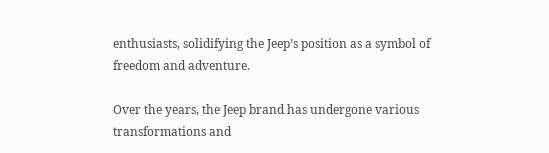enthusiasts, solidifying the Jeep’s position as a symbol of freedom and adventure.

Over the years, the Jeep brand has undergone various transformations and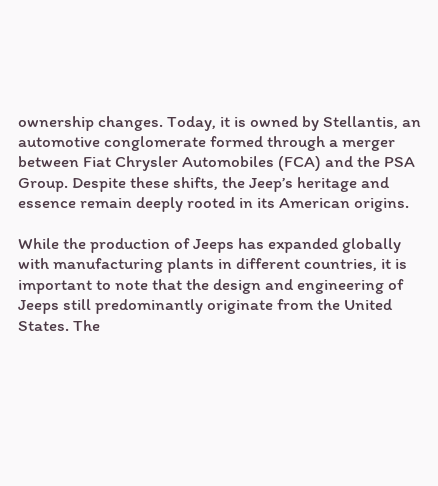ownership changes. Today, it is owned by Stellantis, an automotive conglomerate formed through a merger between Fiat Chrysler Automobiles (FCA) and the PSA Group. Despite these shifts, the Jeep’s heritage and essence remain deeply rooted in its American origins.

While the production of Jeeps has expanded globally with manufacturing plants in different countries, it is important to note that the design and engineering of Jeeps still predominantly originate from the United States. The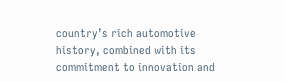country’s rich automotive history, combined with its commitment to innovation and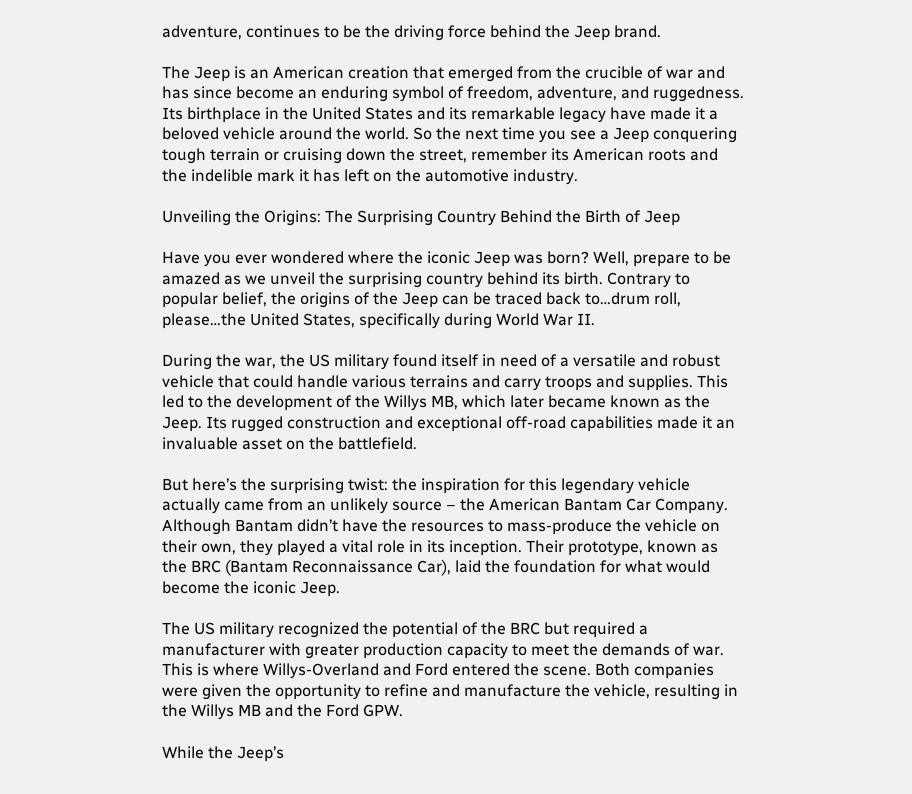adventure, continues to be the driving force behind the Jeep brand.

The Jeep is an American creation that emerged from the crucible of war and has since become an enduring symbol of freedom, adventure, and ruggedness. Its birthplace in the United States and its remarkable legacy have made it a beloved vehicle around the world. So the next time you see a Jeep conquering tough terrain or cruising down the street, remember its American roots and the indelible mark it has left on the automotive industry.

Unveiling the Origins: The Surprising Country Behind the Birth of Jeep

Have you ever wondered where the iconic Jeep was born? Well, prepare to be amazed as we unveil the surprising country behind its birth. Contrary to popular belief, the origins of the Jeep can be traced back to…drum roll, please…the United States, specifically during World War II.

During the war, the US military found itself in need of a versatile and robust vehicle that could handle various terrains and carry troops and supplies. This led to the development of the Willys MB, which later became known as the Jeep. Its rugged construction and exceptional off-road capabilities made it an invaluable asset on the battlefield.

But here’s the surprising twist: the inspiration for this legendary vehicle actually came from an unlikely source – the American Bantam Car Company. Although Bantam didn’t have the resources to mass-produce the vehicle on their own, they played a vital role in its inception. Their prototype, known as the BRC (Bantam Reconnaissance Car), laid the foundation for what would become the iconic Jeep.

The US military recognized the potential of the BRC but required a manufacturer with greater production capacity to meet the demands of war. This is where Willys-Overland and Ford entered the scene. Both companies were given the opportunity to refine and manufacture the vehicle, resulting in the Willys MB and the Ford GPW.

While the Jeep’s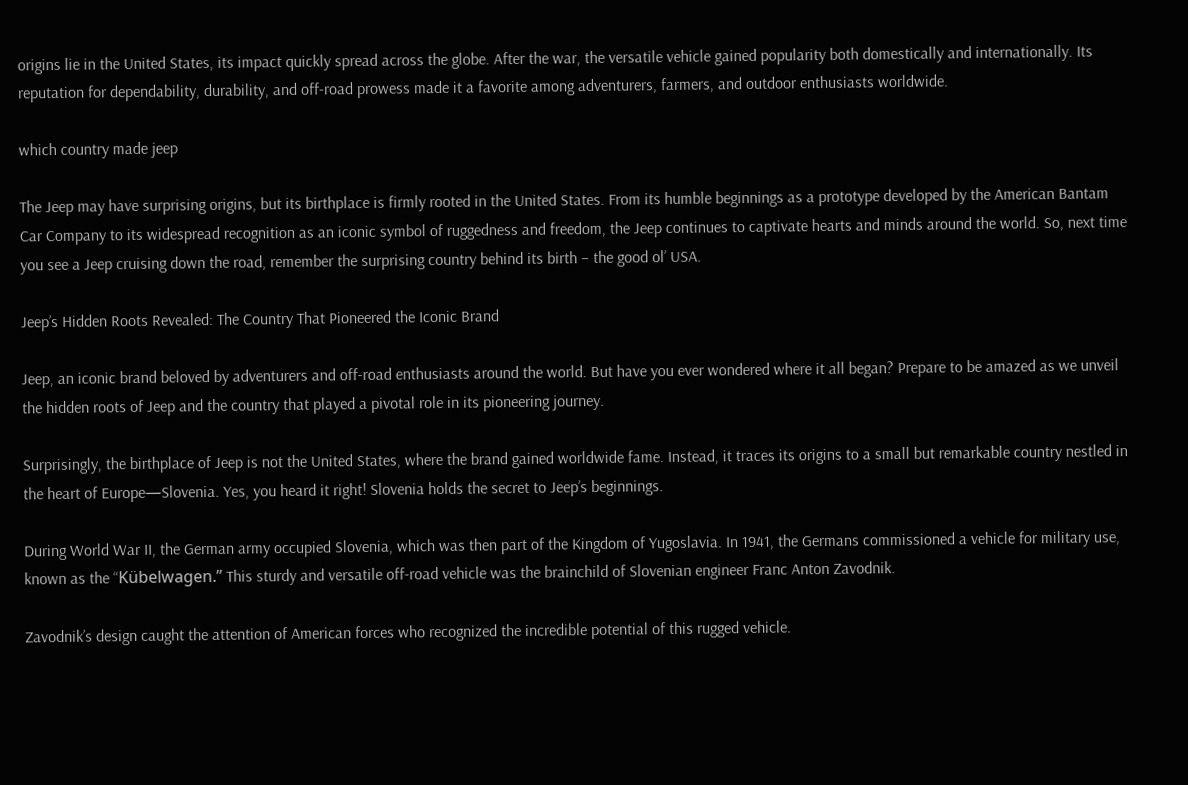origins lie in the United States, its impact quickly spread across the globe. After the war, the versatile vehicle gained popularity both domestically and internationally. Its reputation for dependability, durability, and off-road prowess made it a favorite among adventurers, farmers, and outdoor enthusiasts worldwide.

which country made jeep

The Jeep may have surprising origins, but its birthplace is firmly rooted in the United States. From its humble beginnings as a prototype developed by the American Bantam Car Company to its widespread recognition as an iconic symbol of ruggedness and freedom, the Jeep continues to captivate hearts and minds around the world. So, next time you see a Jeep cruising down the road, remember the surprising country behind its birth – the good ol’ USA.

Jeep’s Hidden Roots Revealed: The Country That Pioneered the Iconic Brand

Jeep, an iconic brand beloved by adventurers and off-road enthusiasts around the world. But have you ever wondered where it all began? Prepare to be amazed as we unveil the hidden roots of Jeep and the country that played a pivotal role in its pioneering journey.

Surprisingly, the birthplace of Jeep is not the United States, where the brand gained worldwide fame. Instead, it traces its origins to a small but remarkable country nestled in the heart of Europe—Slovenia. Yes, you heard it right! Slovenia holds the secret to Jeep’s beginnings.

During World War II, the German army occupied Slovenia, which was then part of the Kingdom of Yugoslavia. In 1941, the Germans commissioned a vehicle for military use, known as the “Kübelwagen.” This sturdy and versatile off-road vehicle was the brainchild of Slovenian engineer Franc Anton Zavodnik.

Zavodnik’s design caught the attention of American forces who recognized the incredible potential of this rugged vehicle.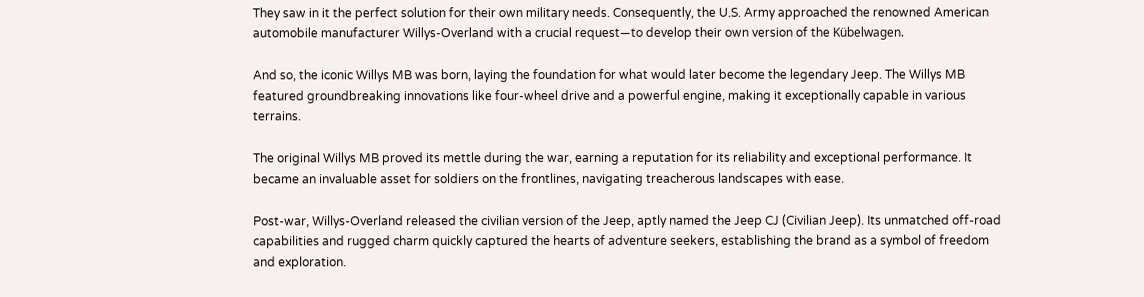They saw in it the perfect solution for their own military needs. Consequently, the U.S. Army approached the renowned American automobile manufacturer Willys-Overland with a crucial request—to develop their own version of the Kübelwagen.

And so, the iconic Willys MB was born, laying the foundation for what would later become the legendary Jeep. The Willys MB featured groundbreaking innovations like four-wheel drive and a powerful engine, making it exceptionally capable in various terrains.

The original Willys MB proved its mettle during the war, earning a reputation for its reliability and exceptional performance. It became an invaluable asset for soldiers on the frontlines, navigating treacherous landscapes with ease.

Post-war, Willys-Overland released the civilian version of the Jeep, aptly named the Jeep CJ (Civilian Jeep). Its unmatched off-road capabilities and rugged charm quickly captured the hearts of adventure seekers, establishing the brand as a symbol of freedom and exploration.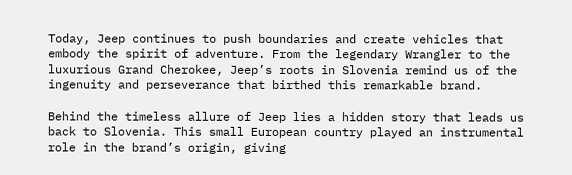Today, Jeep continues to push boundaries and create vehicles that embody the spirit of adventure. From the legendary Wrangler to the luxurious Grand Cherokee, Jeep’s roots in Slovenia remind us of the ingenuity and perseverance that birthed this remarkable brand.

Behind the timeless allure of Jeep lies a hidden story that leads us back to Slovenia. This small European country played an instrumental role in the brand’s origin, giving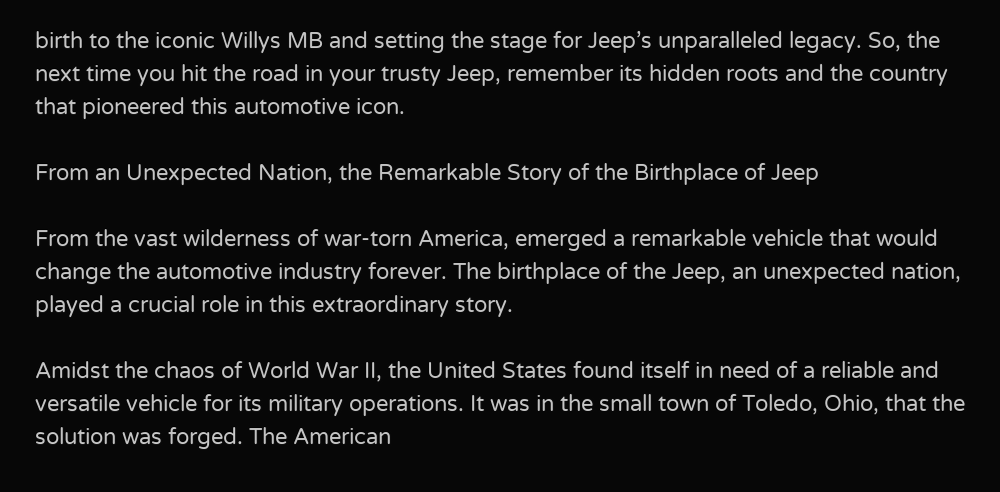birth to the iconic Willys MB and setting the stage for Jeep’s unparalleled legacy. So, the next time you hit the road in your trusty Jeep, remember its hidden roots and the country that pioneered this automotive icon.

From an Unexpected Nation, the Remarkable Story of the Birthplace of Jeep

From the vast wilderness of war-torn America, emerged a remarkable vehicle that would change the automotive industry forever. The birthplace of the Jeep, an unexpected nation, played a crucial role in this extraordinary story.

Amidst the chaos of World War II, the United States found itself in need of a reliable and versatile vehicle for its military operations. It was in the small town of Toledo, Ohio, that the solution was forged. The American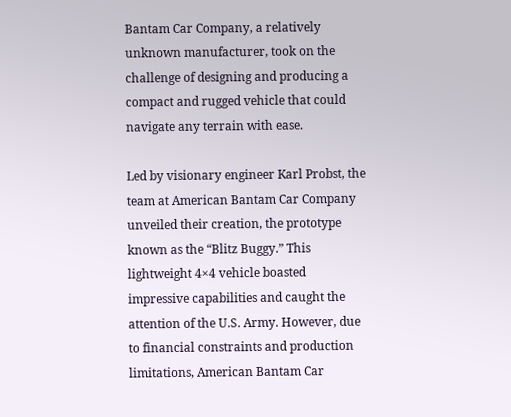Bantam Car Company, a relatively unknown manufacturer, took on the challenge of designing and producing a compact and rugged vehicle that could navigate any terrain with ease.

Led by visionary engineer Karl Probst, the team at American Bantam Car Company unveiled their creation, the prototype known as the “Blitz Buggy.” This lightweight 4×4 vehicle boasted impressive capabilities and caught the attention of the U.S. Army. However, due to financial constraints and production limitations, American Bantam Car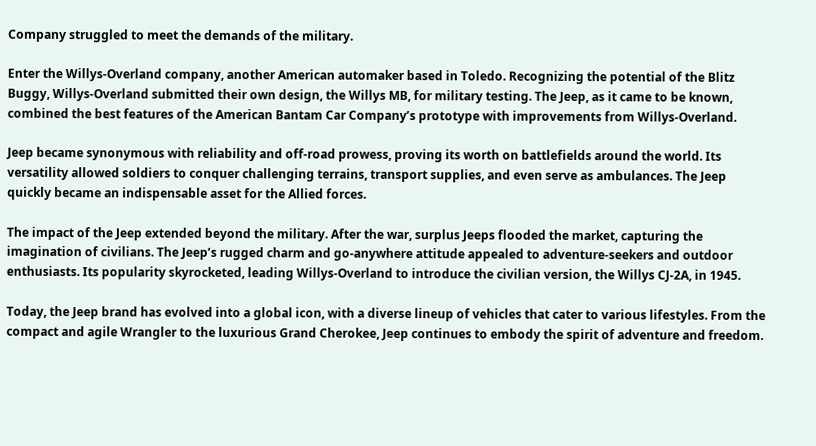Company struggled to meet the demands of the military.

Enter the Willys-Overland company, another American automaker based in Toledo. Recognizing the potential of the Blitz Buggy, Willys-Overland submitted their own design, the Willys MB, for military testing. The Jeep, as it came to be known, combined the best features of the American Bantam Car Company’s prototype with improvements from Willys-Overland.

Jeep became synonymous with reliability and off-road prowess, proving its worth on battlefields around the world. Its versatility allowed soldiers to conquer challenging terrains, transport supplies, and even serve as ambulances. The Jeep quickly became an indispensable asset for the Allied forces.

The impact of the Jeep extended beyond the military. After the war, surplus Jeeps flooded the market, capturing the imagination of civilians. The Jeep’s rugged charm and go-anywhere attitude appealed to adventure-seekers and outdoor enthusiasts. Its popularity skyrocketed, leading Willys-Overland to introduce the civilian version, the Willys CJ-2A, in 1945.

Today, the Jeep brand has evolved into a global icon, with a diverse lineup of vehicles that cater to various lifestyles. From the compact and agile Wrangler to the luxurious Grand Cherokee, Jeep continues to embody the spirit of adventure and freedom.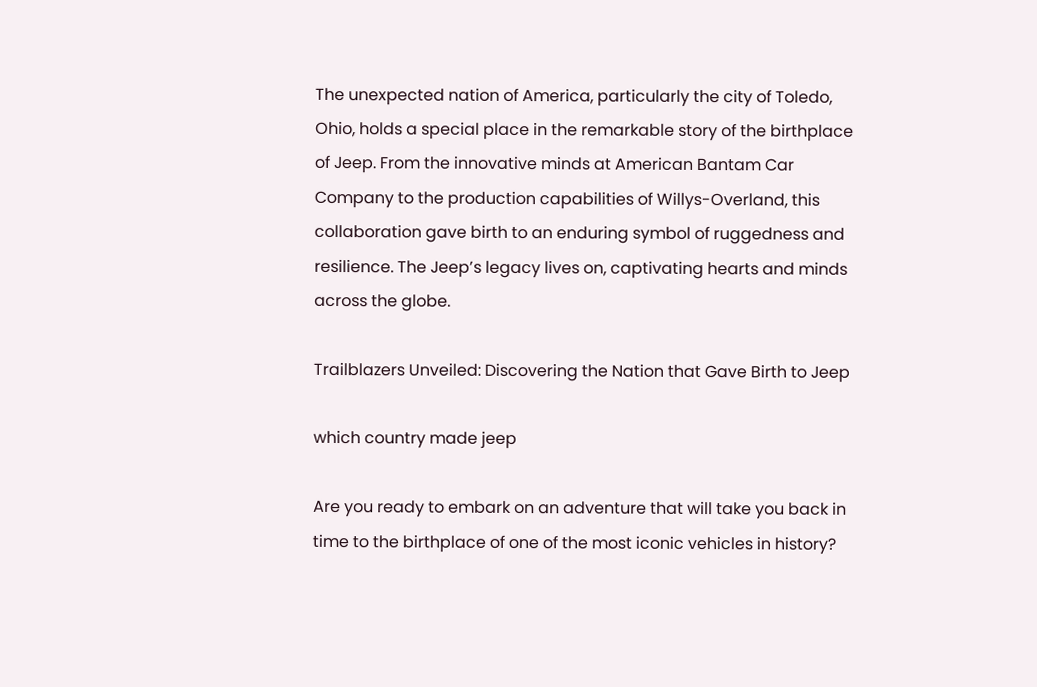The unexpected nation of America, particularly the city of Toledo, Ohio, holds a special place in the remarkable story of the birthplace of Jeep. From the innovative minds at American Bantam Car Company to the production capabilities of Willys-Overland, this collaboration gave birth to an enduring symbol of ruggedness and resilience. The Jeep’s legacy lives on, captivating hearts and minds across the globe.

Trailblazers Unveiled: Discovering the Nation that Gave Birth to Jeep

which country made jeep

Are you ready to embark on an adventure that will take you back in time to the birthplace of one of the most iconic vehicles in history?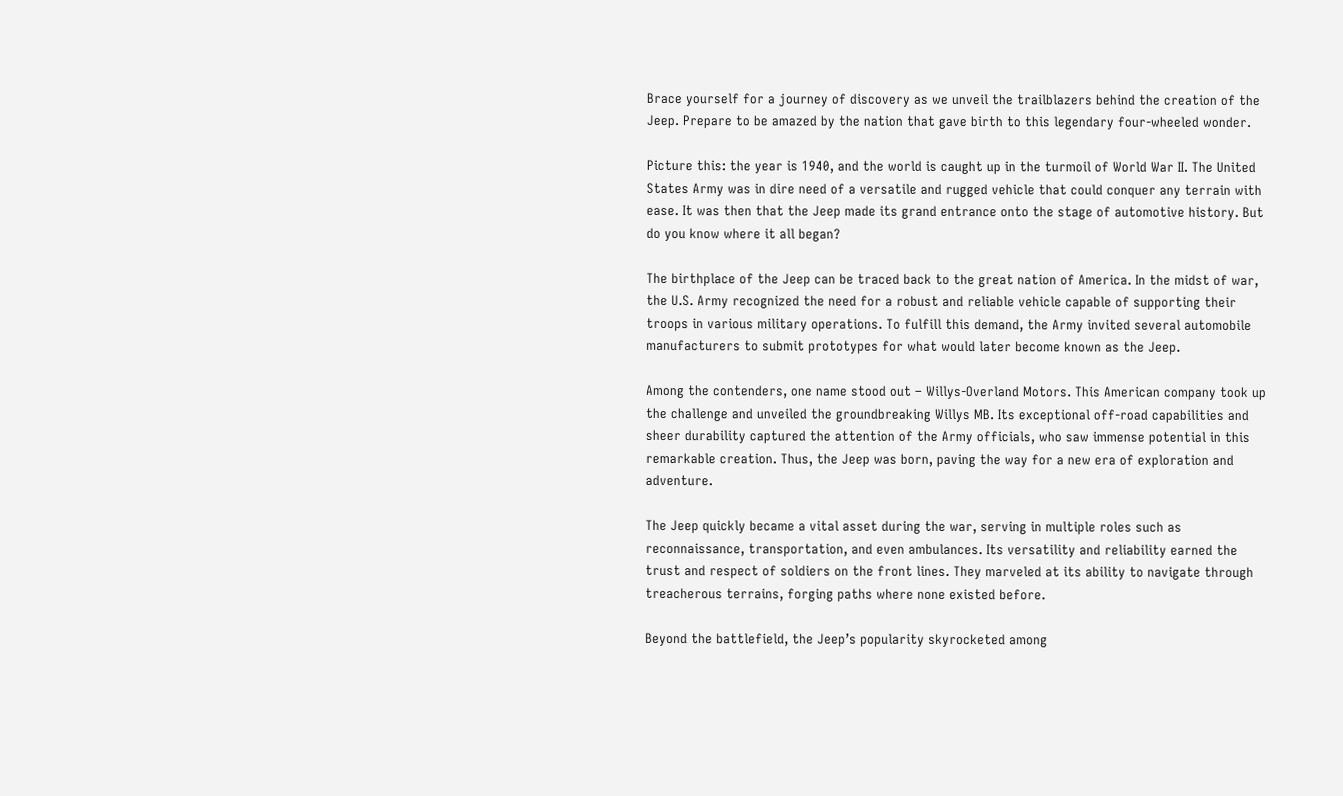Brace yourself for a journey of discovery as we unveil the trailblazers behind the creation of the Jeep. Prepare to be amazed by the nation that gave birth to this legendary four-wheeled wonder.

Picture this: the year is 1940, and the world is caught up in the turmoil of World War II. The United States Army was in dire need of a versatile and rugged vehicle that could conquer any terrain with ease. It was then that the Jeep made its grand entrance onto the stage of automotive history. But do you know where it all began?

The birthplace of the Jeep can be traced back to the great nation of America. In the midst of war, the U.S. Army recognized the need for a robust and reliable vehicle capable of supporting their troops in various military operations. To fulfill this demand, the Army invited several automobile manufacturers to submit prototypes for what would later become known as the Jeep.

Among the contenders, one name stood out – Willys-Overland Motors. This American company took up the challenge and unveiled the groundbreaking Willys MB. Its exceptional off-road capabilities and sheer durability captured the attention of the Army officials, who saw immense potential in this remarkable creation. Thus, the Jeep was born, paving the way for a new era of exploration and adventure.

The Jeep quickly became a vital asset during the war, serving in multiple roles such as reconnaissance, transportation, and even ambulances. Its versatility and reliability earned the trust and respect of soldiers on the front lines. They marveled at its ability to navigate through treacherous terrains, forging paths where none existed before.

Beyond the battlefield, the Jeep’s popularity skyrocketed among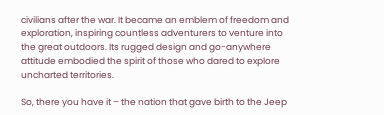civilians after the war. It became an emblem of freedom and exploration, inspiring countless adventurers to venture into the great outdoors. Its rugged design and go-anywhere attitude embodied the spirit of those who dared to explore uncharted territories.

So, there you have it – the nation that gave birth to the Jeep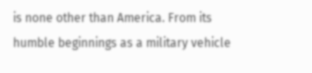is none other than America. From its humble beginnings as a military vehicle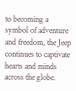to becoming a symbol of adventure and freedom, the Jeep continues to captivate hearts and minds across the globe.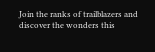Join the ranks of trailblazers and discover the wonders this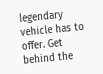legendary vehicle has to offer. Get behind the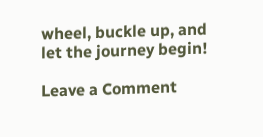wheel, buckle up, and let the journey begin!

Leave a Comment